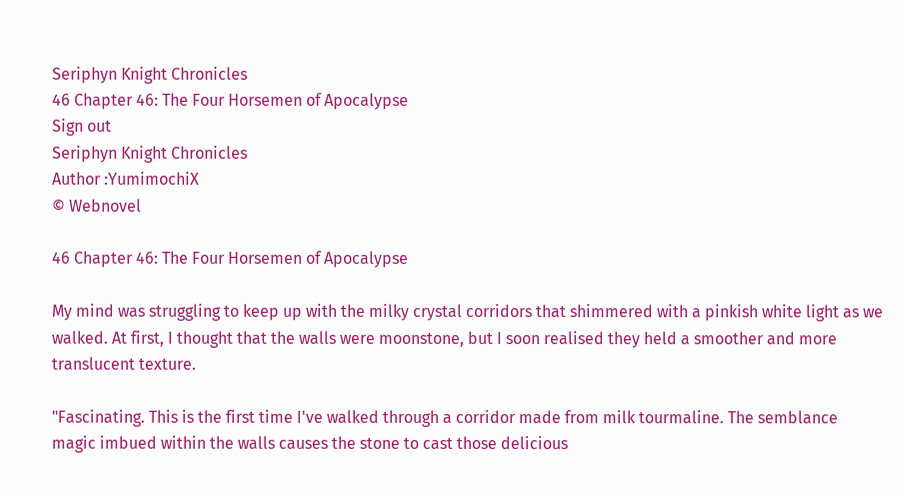Seriphyn Knight Chronicles
46 Chapter 46: The Four Horsemen of Apocalypse
Sign out
Seriphyn Knight Chronicles
Author :YumimochiX
© Webnovel

46 Chapter 46: The Four Horsemen of Apocalypse

My mind was struggling to keep up with the milky crystal corridors that shimmered with a pinkish white light as we walked. At first, I thought that the walls were moonstone, but I soon realised they held a smoother and more translucent texture.

"Fascinating. This is the first time I've walked through a corridor made from milk tourmaline. The semblance magic imbued within the walls causes the stone to cast those delicious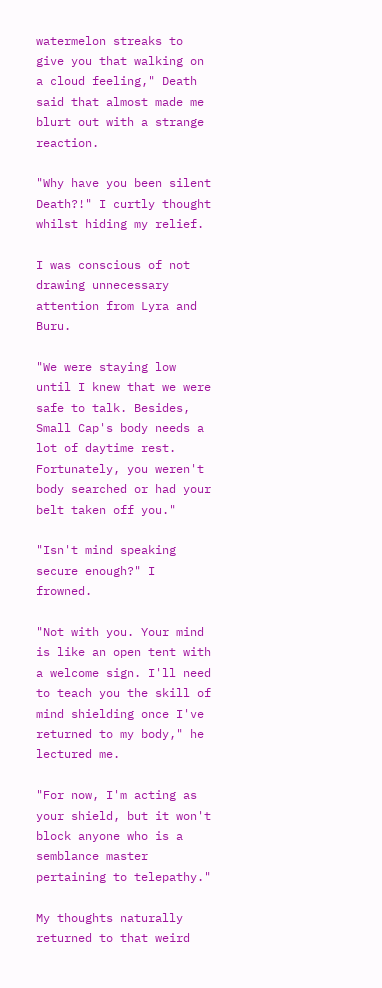watermelon streaks to give you that walking on a cloud feeling," Death said that almost made me blurt out with a strange reaction.

"Why have you been silent Death?!" I curtly thought whilst hiding my relief.

I was conscious of not drawing unnecessary attention from Lyra and Buru.

"We were staying low until I knew that we were safe to talk. Besides, Small Cap's body needs a lot of daytime rest. Fortunately, you weren't body searched or had your belt taken off you."

"Isn't mind speaking secure enough?" I frowned.

"Not with you. Your mind is like an open tent with a welcome sign. I'll need to teach you the skill of mind shielding once I've returned to my body," he lectured me.

"For now, I'm acting as your shield, but it won't block anyone who is a semblance master pertaining to telepathy."

My thoughts naturally returned to that weird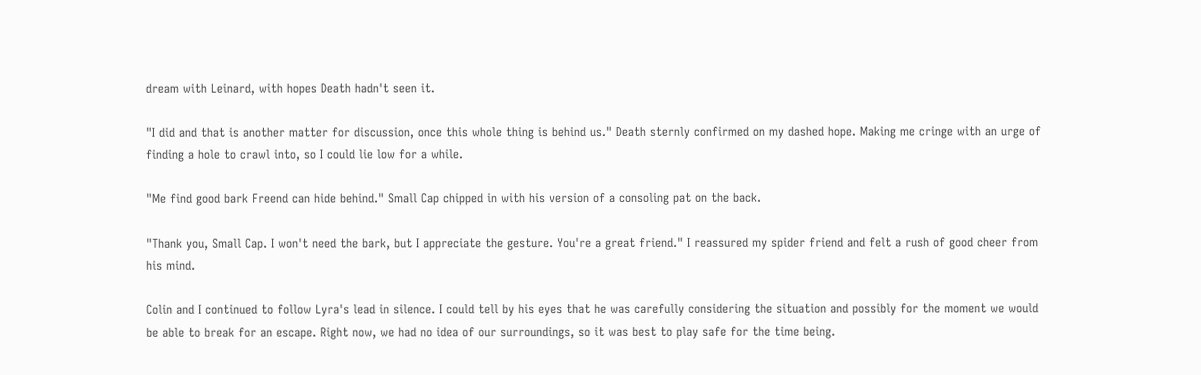dream with Leinard, with hopes Death hadn't seen it.

"I did and that is another matter for discussion, once this whole thing is behind us." Death sternly confirmed on my dashed hope. Making me cringe with an urge of finding a hole to crawl into, so I could lie low for a while.

"Me find good bark Freend can hide behind." Small Cap chipped in with his version of a consoling pat on the back.

"Thank you, Small Cap. I won't need the bark, but I appreciate the gesture. You're a great friend." I reassured my spider friend and felt a rush of good cheer from his mind.

Colin and I continued to follow Lyra's lead in silence. I could tell by his eyes that he was carefully considering the situation and possibly for the moment we would be able to break for an escape. Right now, we had no idea of our surroundings, so it was best to play safe for the time being.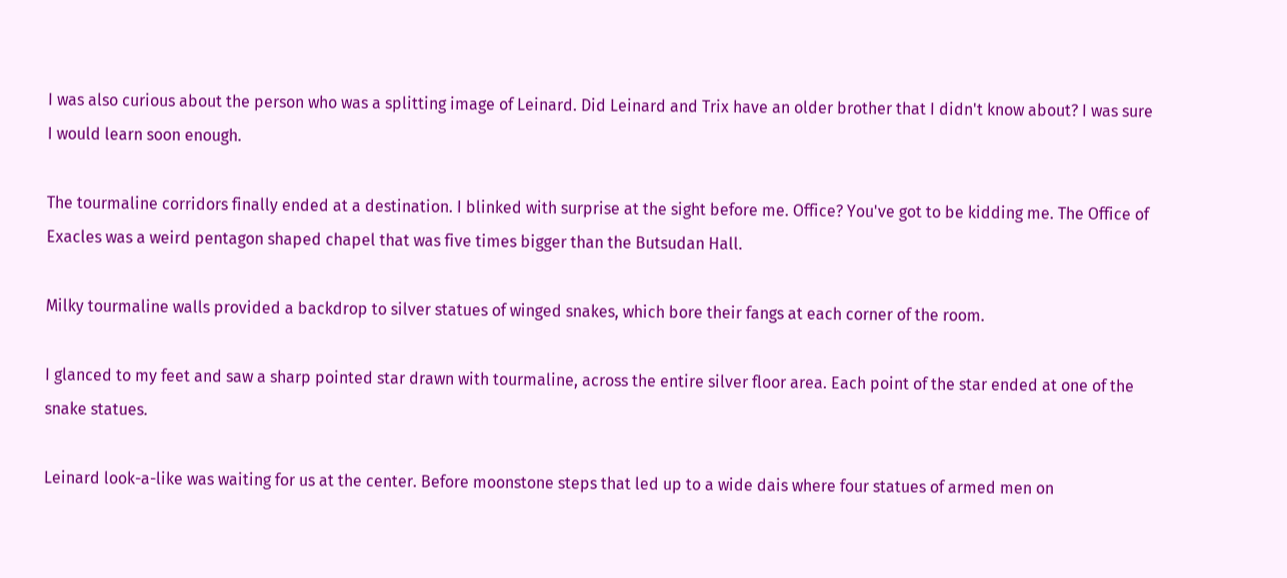I was also curious about the person who was a splitting image of Leinard. Did Leinard and Trix have an older brother that I didn't know about? I was sure I would learn soon enough.

The tourmaline corridors finally ended at a destination. I blinked with surprise at the sight before me. Office? You've got to be kidding me. The Office of Exacles was a weird pentagon shaped chapel that was five times bigger than the Butsudan Hall.

Milky tourmaline walls provided a backdrop to silver statues of winged snakes, which bore their fangs at each corner of the room.

I glanced to my feet and saw a sharp pointed star drawn with tourmaline, across the entire silver floor area. Each point of the star ended at one of the snake statues.

Leinard look-a-like was waiting for us at the center. Before moonstone steps that led up to a wide dais where four statues of armed men on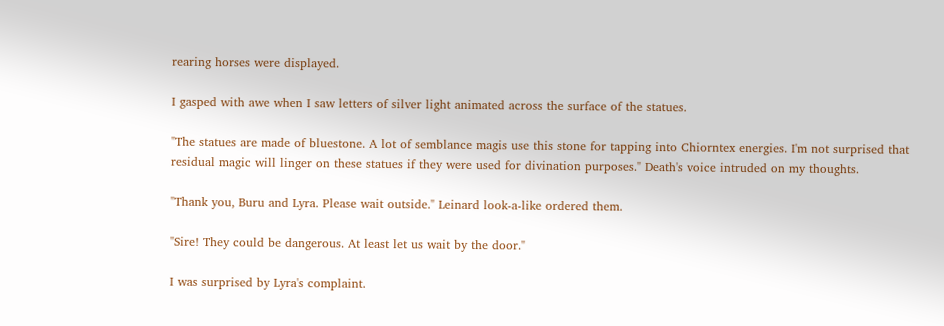rearing horses were displayed.

I gasped with awe when I saw letters of silver light animated across the surface of the statues.

"The statues are made of bluestone. A lot of semblance magis use this stone for tapping into Chiorntex energies. I'm not surprised that residual magic will linger on these statues if they were used for divination purposes." Death's voice intruded on my thoughts.

"Thank you, Buru and Lyra. Please wait outside." Leinard look-a-like ordered them.

"Sire! They could be dangerous. At least let us wait by the door."

I was surprised by Lyra's complaint.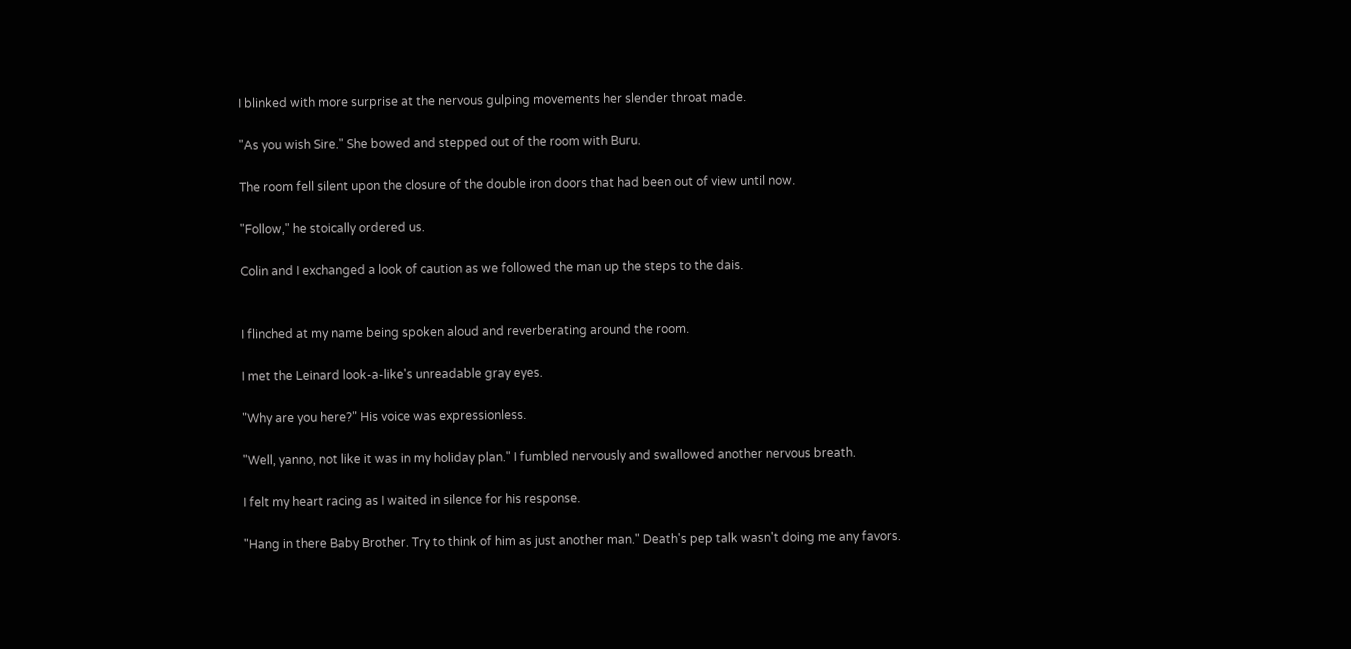I blinked with more surprise at the nervous gulping movements her slender throat made.

"As you wish Sire." She bowed and stepped out of the room with Buru.

The room fell silent upon the closure of the double iron doors that had been out of view until now.

"Follow," he stoically ordered us.

Colin and I exchanged a look of caution as we followed the man up the steps to the dais.


I flinched at my name being spoken aloud and reverberating around the room.

I met the Leinard look-a-like's unreadable gray eyes.

"Why are you here?" His voice was expressionless.

"Well, yanno, not like it was in my holiday plan." I fumbled nervously and swallowed another nervous breath.

I felt my heart racing as I waited in silence for his response.

"Hang in there Baby Brother. Try to think of him as just another man." Death's pep talk wasn't doing me any favors.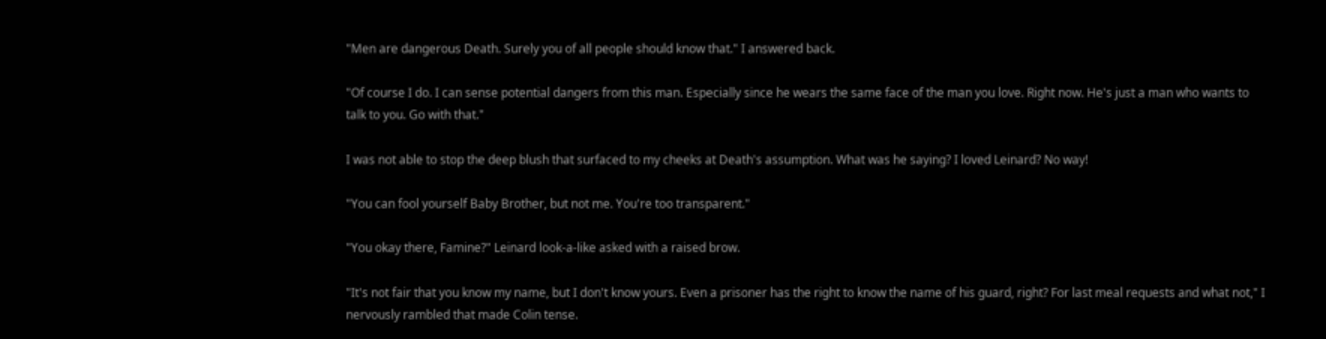"Men are dangerous Death. Surely you of all people should know that." I answered back.

"Of course I do. I can sense potential dangers from this man. Especially since he wears the same face of the man you love. Right now. He's just a man who wants to talk to you. Go with that."

I was not able to stop the deep blush that surfaced to my cheeks at Death's assumption. What was he saying? I loved Leinard? No way!

"You can fool yourself Baby Brother, but not me. You're too transparent."

"You okay there, Famine?" Leinard look-a-like asked with a raised brow.

"It's not fair that you know my name, but I don't know yours. Even a prisoner has the right to know the name of his guard, right? For last meal requests and what not," I nervously rambled that made Colin tense.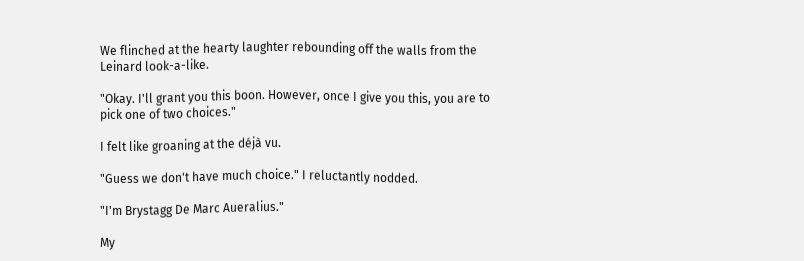We flinched at the hearty laughter rebounding off the walls from the Leinard look-a-like.

"Okay. I'll grant you this boon. However, once I give you this, you are to pick one of two choices."

I felt like groaning at the déjà vu.

"Guess we don't have much choice." I reluctantly nodded.

"I'm Brystagg De Marc Aueralius."

My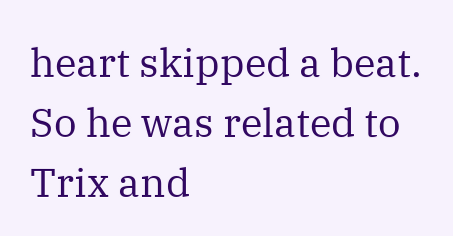heart skipped a beat. So he was related to Trix and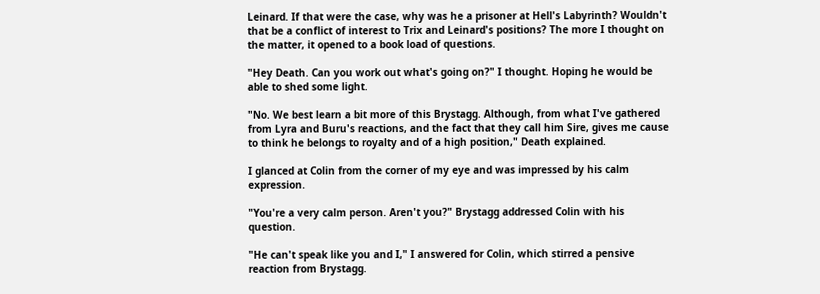Leinard. If that were the case, why was he a prisoner at Hell's Labyrinth? Wouldn't that be a conflict of interest to Trix and Leinard's positions? The more I thought on the matter, it opened to a book load of questions.

"Hey Death. Can you work out what's going on?" I thought. Hoping he would be able to shed some light.

"No. We best learn a bit more of this Brystagg. Although, from what I've gathered from Lyra and Buru's reactions, and the fact that they call him Sire, gives me cause to think he belongs to royalty and of a high position," Death explained.

I glanced at Colin from the corner of my eye and was impressed by his calm expression.

"You're a very calm person. Aren't you?" Brystagg addressed Colin with his question.

"He can't speak like you and I," I answered for Colin, which stirred a pensive reaction from Brystagg.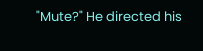"Mute?" He directed his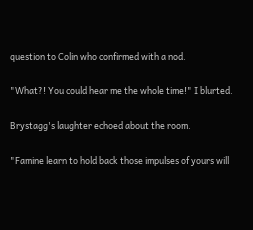question to Colin who confirmed with a nod.

"What?! You could hear me the whole time!" I blurted.

Brystagg's laughter echoed about the room.

"Famine learn to hold back those impulses of yours will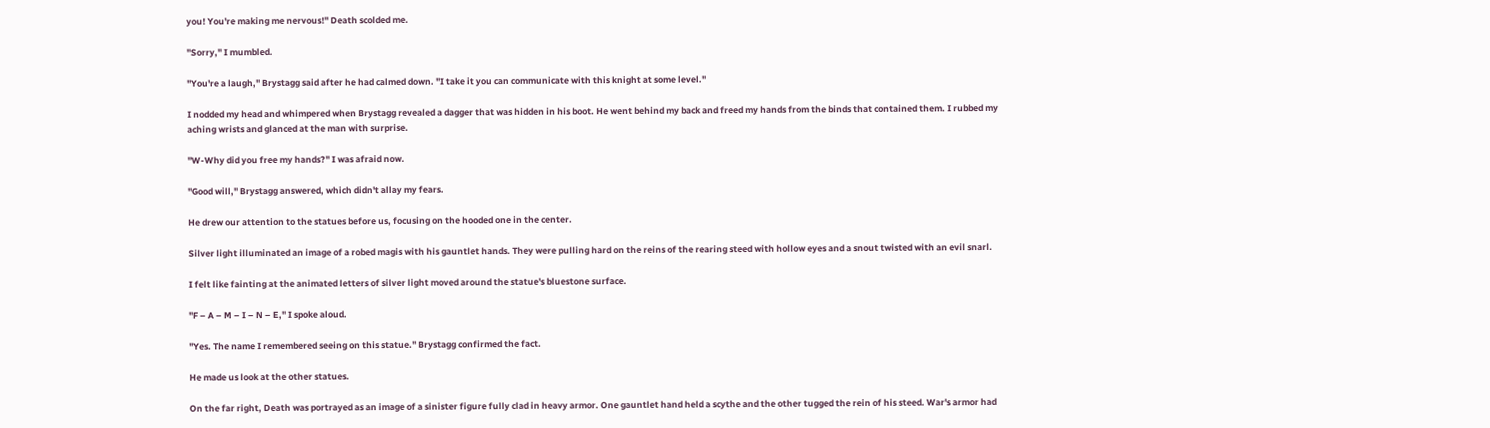you! You're making me nervous!" Death scolded me.

"Sorry," I mumbled.

"You're a laugh," Brystagg said after he had calmed down. "I take it you can communicate with this knight at some level."

I nodded my head and whimpered when Brystagg revealed a dagger that was hidden in his boot. He went behind my back and freed my hands from the binds that contained them. I rubbed my aching wrists and glanced at the man with surprise.

"W-Why did you free my hands?" I was afraid now.

"Good will," Brystagg answered, which didn't allay my fears.

He drew our attention to the statues before us, focusing on the hooded one in the center.

Silver light illuminated an image of a robed magis with his gauntlet hands. They were pulling hard on the reins of the rearing steed with hollow eyes and a snout twisted with an evil snarl.

I felt like fainting at the animated letters of silver light moved around the statue's bluestone surface.

"F – A – M – I – N – E," I spoke aloud.

"Yes. The name I remembered seeing on this statue." Brystagg confirmed the fact.

He made us look at the other statues.

On the far right, Death was portrayed as an image of a sinister figure fully clad in heavy armor. One gauntlet hand held a scythe and the other tugged the rein of his steed. War's armor had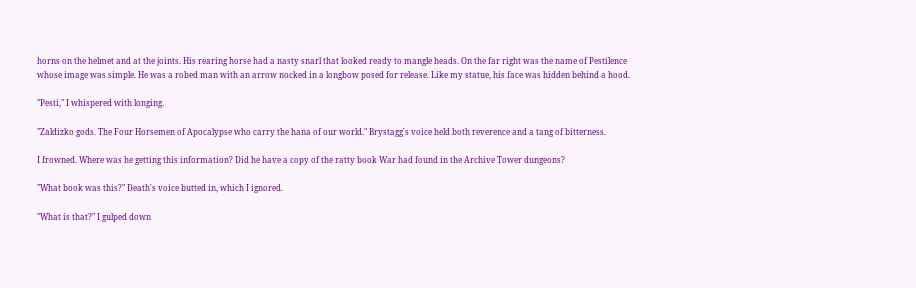horns on the helmet and at the joints. His rearing horse had a nasty snarl that looked ready to mangle heads. On the far right was the name of Pestilence whose image was simple. He was a robed man with an arrow nocked in a longbow posed for release. Like my statue, his face was hidden behind a hood.

"Pesti," I whispered with longing.

"Zaldizko gods. The Four Horsemen of Apocalypse who carry the hana of our world." Brystagg's voice held both reverence and a tang of bitterness.

I frowned. Where was he getting this information? Did he have a copy of the ratty book War had found in the Archive Tower dungeons?

"What book was this?" Death's voice butted in, which I ignored.

"What is that?" I gulped down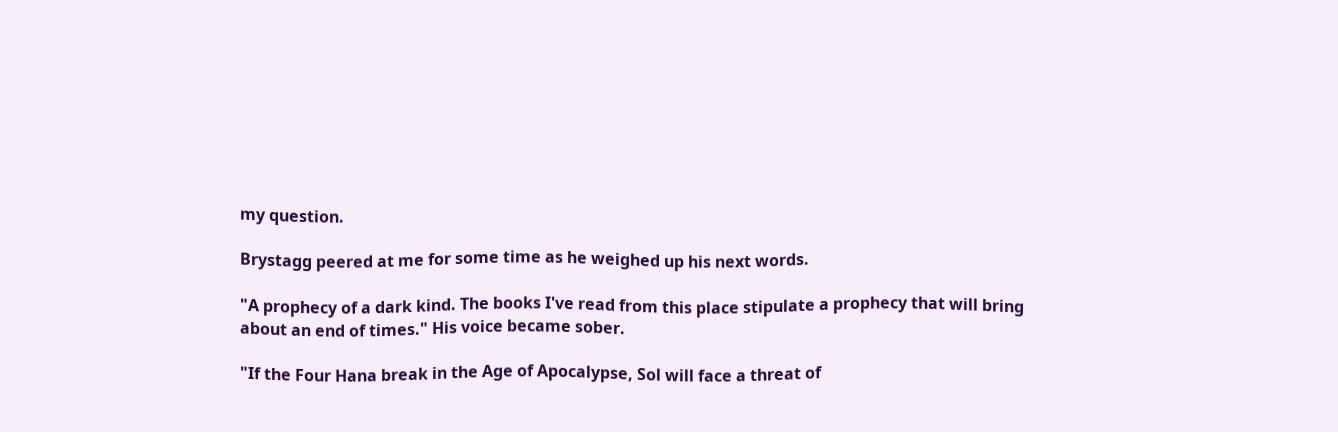my question.

Brystagg peered at me for some time as he weighed up his next words.

"A prophecy of a dark kind. The books I've read from this place stipulate a prophecy that will bring about an end of times." His voice became sober.

"If the Four Hana break in the Age of Apocalypse, Sol will face a threat of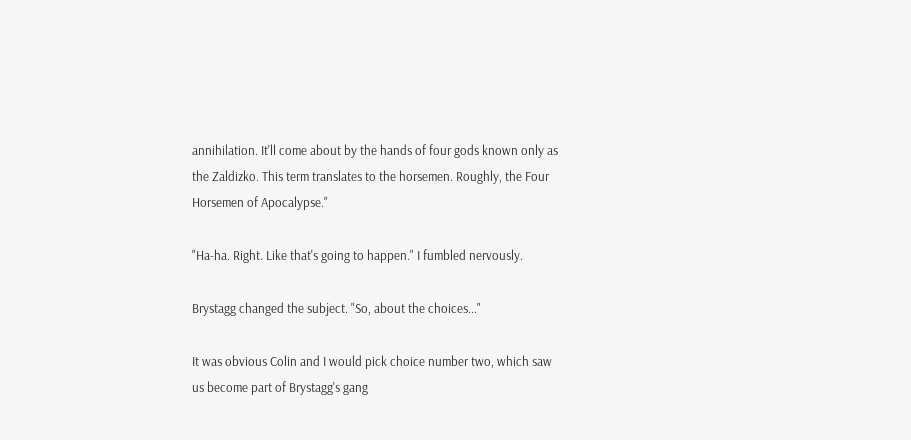annihilation. It'll come about by the hands of four gods known only as the Zaldizko. This term translates to the horsemen. Roughly, the Four Horsemen of Apocalypse."

"Ha-ha. Right. Like that's going to happen." I fumbled nervously.

Brystagg changed the subject. "So, about the choices..."

It was obvious Colin and I would pick choice number two, which saw us become part of Brystagg's gang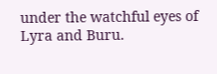under the watchful eyes of Lyra and Buru.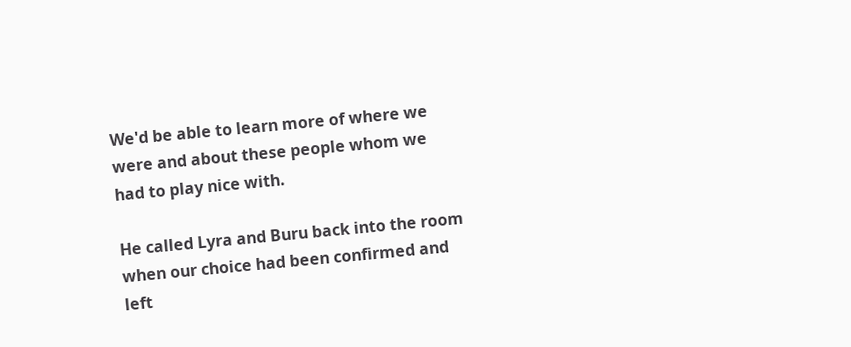We'd be able to learn more of where we were and about these people whom we had to play nice with.

He called Lyra and Buru back into the room when our choice had been confirmed and left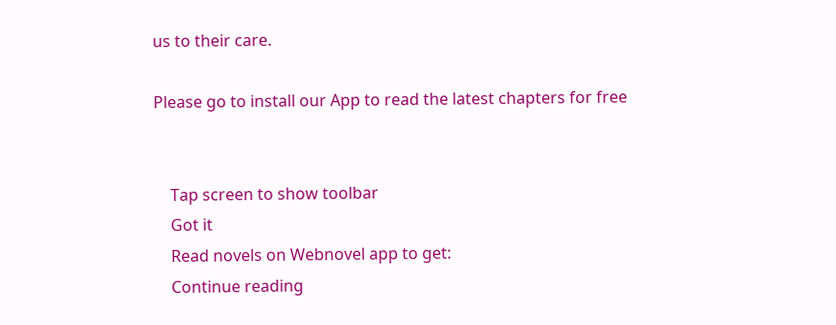us to their care.

Please go to install our App to read the latest chapters for free


    Tap screen to show toolbar
    Got it
    Read novels on Webnovel app to get:
    Continue reading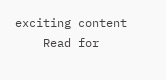exciting content
    Read for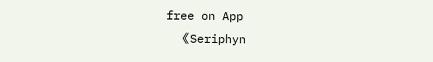free on App
    《Seriphyn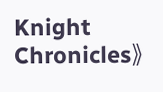Knight Chronicles》